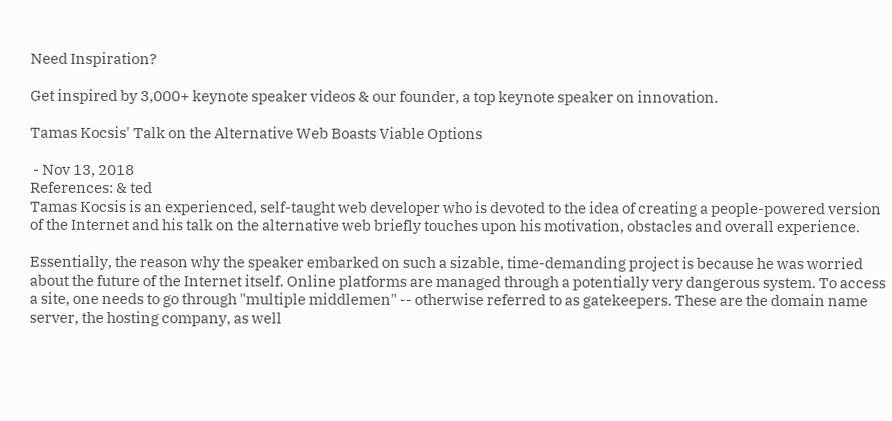Need Inspiration?

Get inspired by 3,000+ keynote speaker videos & our founder, a top keynote speaker on innovation.

Tamas Kocsis' Talk on the Alternative Web Boasts Viable Options

 - Nov 13, 2018
References: & ted
Tamas Kocsis is an experienced, self-taught web developer who is devoted to the idea of creating a people-powered version of the Internet and his talk on the alternative web briefly touches upon his motivation, obstacles and overall experience.

Essentially, the reason why the speaker embarked on such a sizable, time-demanding project is because he was worried about the future of the Internet itself. Online platforms are managed through a potentially very dangerous system. To access a site, one needs to go through "multiple middlemen" -- otherwise referred to as gatekeepers. These are the domain name server, the hosting company, as well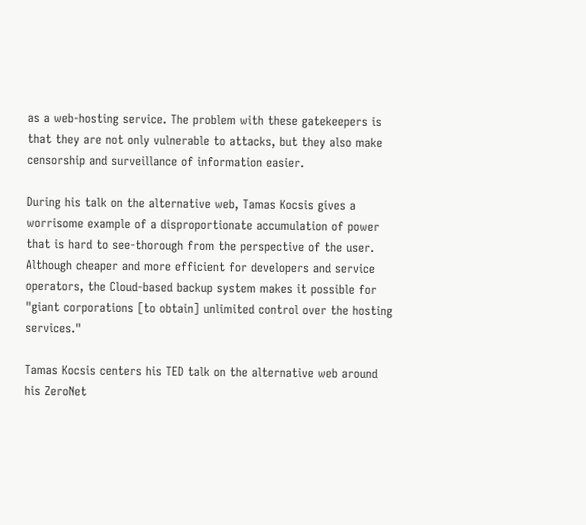as a web-hosting service. The problem with these gatekeepers is that they are not only vulnerable to attacks, but they also make censorship and surveillance of information easier.

During his talk on the alternative web, Tamas Kocsis gives a worrisome example of a disproportionate accumulation of power that is hard to see-thorough from the perspective of the user. Although cheaper and more efficient for developers and service operators, the Cloud-based backup system makes it possible for "giant corporations [to obtain] unlimited control over the hosting services."

Tamas Kocsis centers his TED talk on the alternative web around his ZeroNet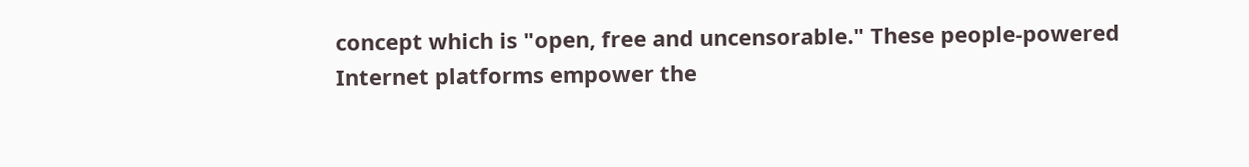concept which is "open, free and uncensorable." These people-powered Internet platforms empower the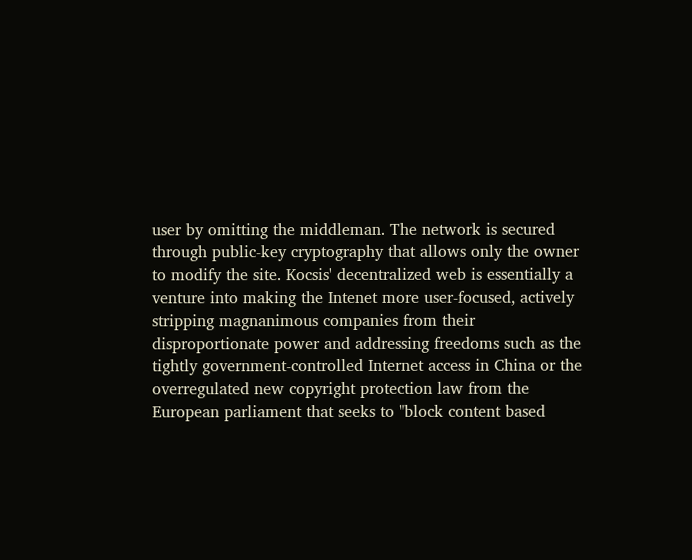user by omitting the middleman. The network is secured through public-key cryptography that allows only the owner to modify the site. Kocsis' decentralized web is essentially a venture into making the Intenet more user-focused, actively stripping magnanimous companies from their disproportionate power and addressing freedoms such as the tightly government-controlled Internet access in China or the overregulated new copyright protection law from the European parliament that seeks to "block content based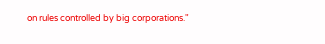on rules controlled by big corporations."